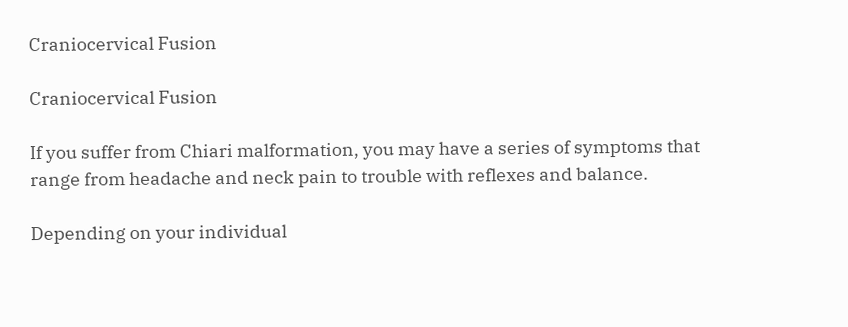Craniocervical Fusion

Craniocervical Fusion

If you suffer from Chiari malformation, you may have a series of symptoms that range from headache and neck pain to trouble with reflexes and balance.

Depending on your individual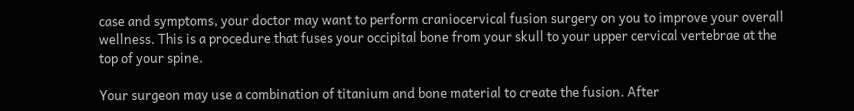case and symptoms, your doctor may want to perform craniocervical fusion surgery on you to improve your overall wellness. This is a procedure that fuses your occipital bone from your skull to your upper cervical vertebrae at the top of your spine.

Your surgeon may use a combination of titanium and bone material to create the fusion. After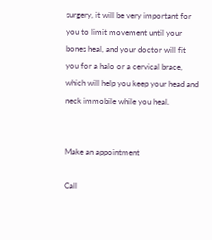surgery, it will be very important for you to limit movement until your bones heal, and your doctor will fit you for a halo or a cervical brace, which will help you keep your head and neck immobile while you heal.


Make an appointment

Call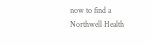now to find a Northwell Health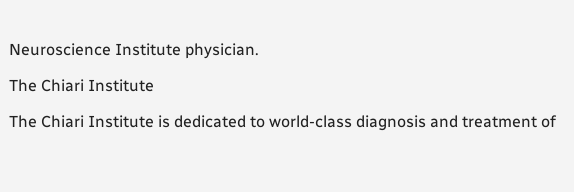Neuroscience Institute physician.

The Chiari Institute

The Chiari Institute is dedicated to world-class diagnosis and treatment of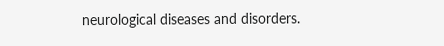neurological diseases and disorders.